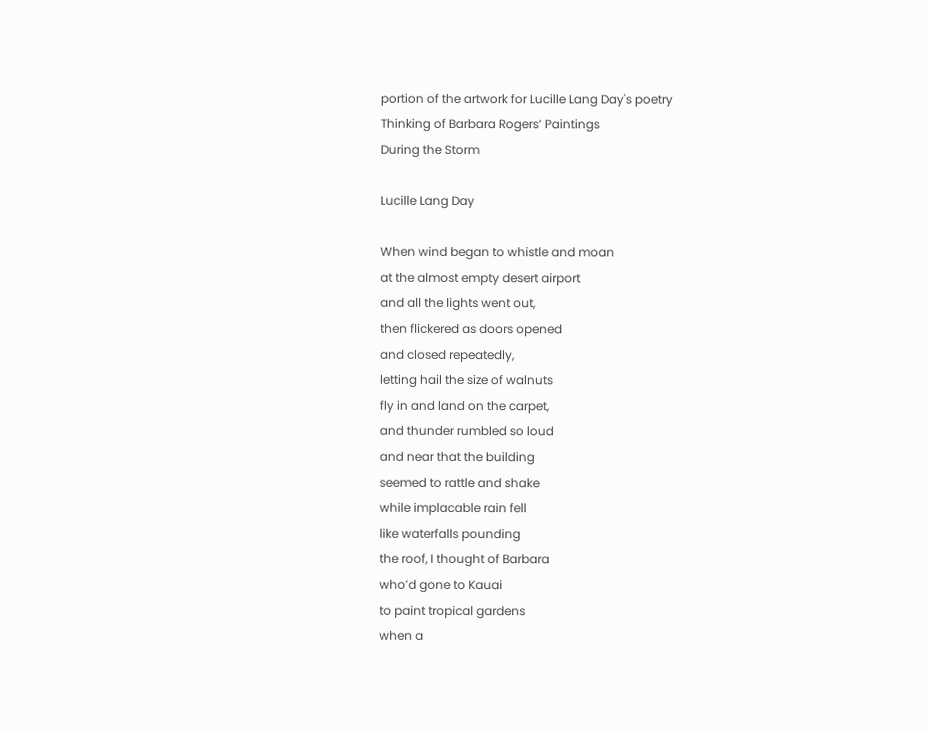portion of the artwork for Lucille Lang Day's poetry
Thinking of Barbara Rogers’ Paintings
During the Storm

Lucille Lang Day

When wind began to whistle and moan
at the almost empty desert airport
and all the lights went out,
then flickered as doors opened
and closed repeatedly,
letting hail the size of walnuts
fly in and land on the carpet,
and thunder rumbled so loud
and near that the building
seemed to rattle and shake
while implacable rain fell
like waterfalls pounding
the roof, I thought of Barbara
who’d gone to Kauai
to paint tropical gardens
when a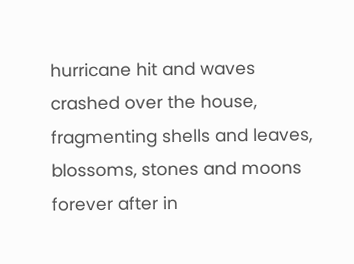hurricane hit and waves
crashed over the house,
fragmenting shells and leaves,
blossoms, stones and moons
forever after in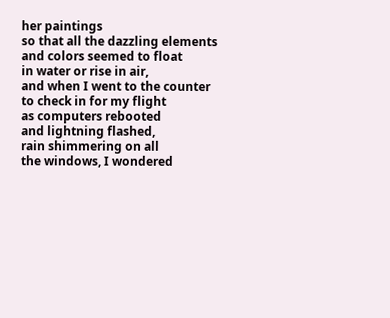her paintings
so that all the dazzling elements
and colors seemed to float
in water or rise in air,
and when I went to the counter
to check in for my flight
as computers rebooted
and lightning flashed,
rain shimmering on all
the windows, I wondered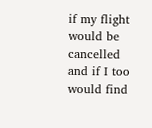if my flight would be cancelled
and if I too would find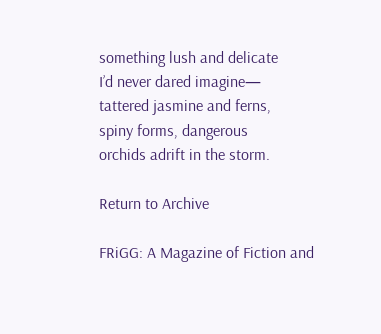something lush and delicate
I’d never dared imagine—
tattered jasmine and ferns,
spiny forms, dangerous
orchids adrift in the storm.

Return to Archive

FRiGG: A Magazine of Fiction and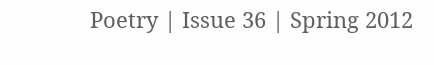Poetry | Issue 36 | Spring 2012